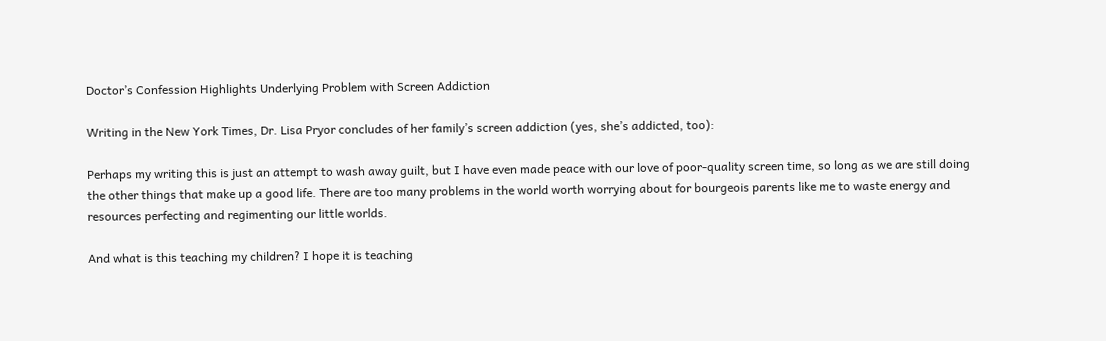Doctor’s Confession Highlights Underlying Problem with Screen Addiction

Writing in the New York Times, Dr. Lisa Pryor concludes of her family’s screen addiction (yes, she’s addicted, too):

Perhaps my writing this is just an attempt to wash away guilt, but I have even made peace with our love of poor-quality screen time, so long as we are still doing the other things that make up a good life. There are too many problems in the world worth worrying about for bourgeois parents like me to waste energy and resources perfecting and regimenting our little worlds.

And what is this teaching my children? I hope it is teaching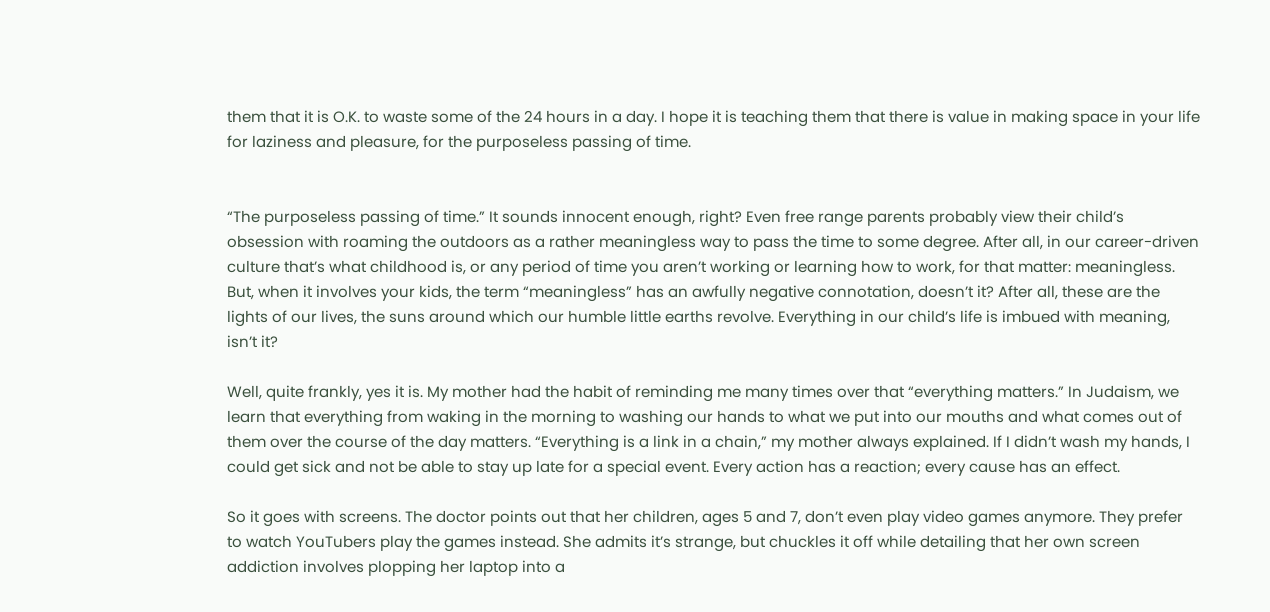them that it is O.K. to waste some of the 24 hours in a day. I hope it is teaching them that there is value in making space in your life for laziness and pleasure, for the purposeless passing of time.


“The purposeless passing of time.” It sounds innocent enough, right? Even free range parents probably view their child’s obsession with roaming the outdoors as a rather meaningless way to pass the time to some degree. After all, in our career-driven culture that’s what childhood is, or any period of time you aren’t working or learning how to work, for that matter: meaningless. But, when it involves your kids, the term “meaningless” has an awfully negative connotation, doesn’t it? After all, these are the lights of our lives, the suns around which our humble little earths revolve. Everything in our child’s life is imbued with meaning, isn’t it?

Well, quite frankly, yes it is. My mother had the habit of reminding me many times over that “everything matters.” In Judaism, we learn that everything from waking in the morning to washing our hands to what we put into our mouths and what comes out of them over the course of the day matters. “Everything is a link in a chain,” my mother always explained. If I didn’t wash my hands, I could get sick and not be able to stay up late for a special event. Every action has a reaction; every cause has an effect.

So it goes with screens. The doctor points out that her children, ages 5 and 7, don’t even play video games anymore. They prefer to watch YouTubers play the games instead. She admits it’s strange, but chuckles it off while detailing that her own screen addiction involves plopping her laptop into a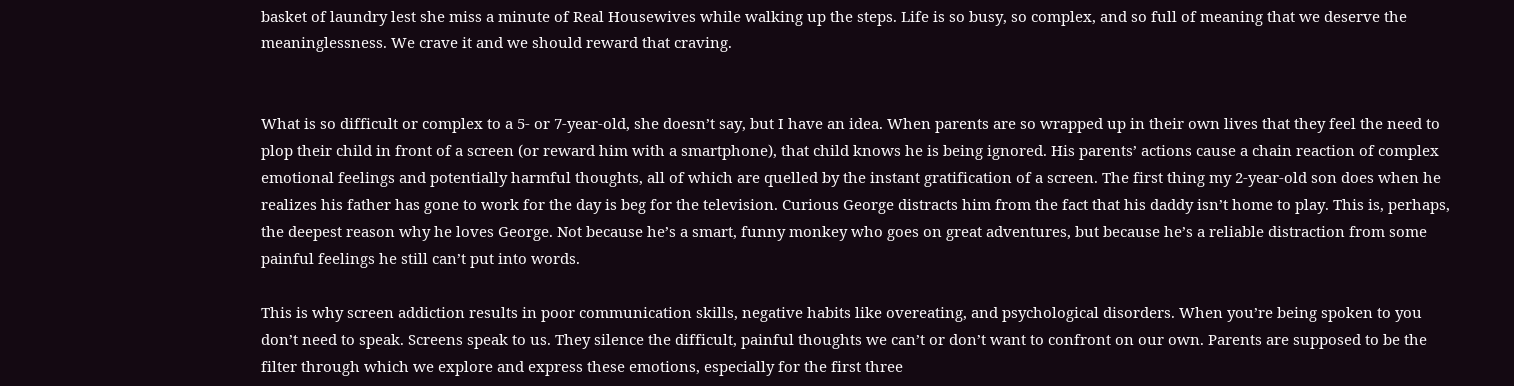basket of laundry lest she miss a minute of Real Housewives while walking up the steps. Life is so busy, so complex, and so full of meaning that we deserve the meaninglessness. We crave it and we should reward that craving.


What is so difficult or complex to a 5- or 7-year-old, she doesn’t say, but I have an idea. When parents are so wrapped up in their own lives that they feel the need to plop their child in front of a screen (or reward him with a smartphone), that child knows he is being ignored. His parents’ actions cause a chain reaction of complex emotional feelings and potentially harmful thoughts, all of which are quelled by the instant gratification of a screen. The first thing my 2-year-old son does when he realizes his father has gone to work for the day is beg for the television. Curious George distracts him from the fact that his daddy isn’t home to play. This is, perhaps, the deepest reason why he loves George. Not because he’s a smart, funny monkey who goes on great adventures, but because he’s a reliable distraction from some painful feelings he still can’t put into words.

This is why screen addiction results in poor communication skills, negative habits like overeating, and psychological disorders. When you’re being spoken to you don’t need to speak. Screens speak to us. They silence the difficult, painful thoughts we can’t or don’t want to confront on our own. Parents are supposed to be the filter through which we explore and express these emotions, especially for the first three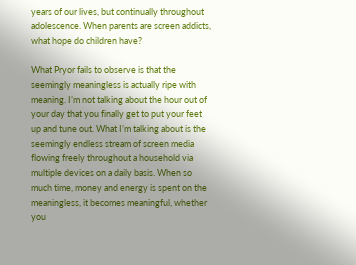years of our lives, but continually throughout adolescence. When parents are screen addicts, what hope do children have?

What Pryor fails to observe is that the seemingly meaningless is actually ripe with meaning. I’m not talking about the hour out of your day that you finally get to put your feet up and tune out. What I’m talking about is the seemingly endless stream of screen media flowing freely throughout a household via multiple devices on a daily basis. When so much time, money and energy is spent on the meaningless, it becomes meaningful, whether you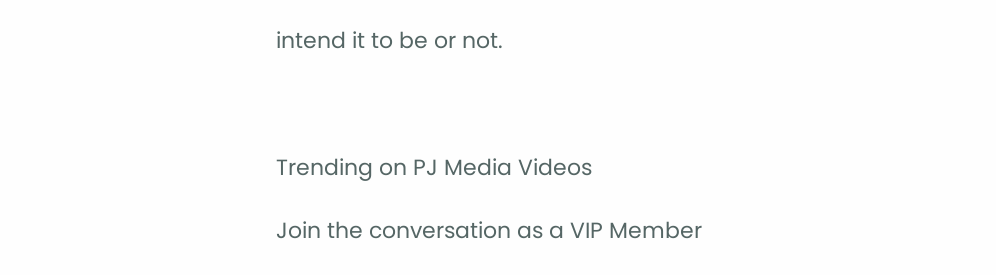intend it to be or not.



Trending on PJ Media Videos

Join the conversation as a VIP Member